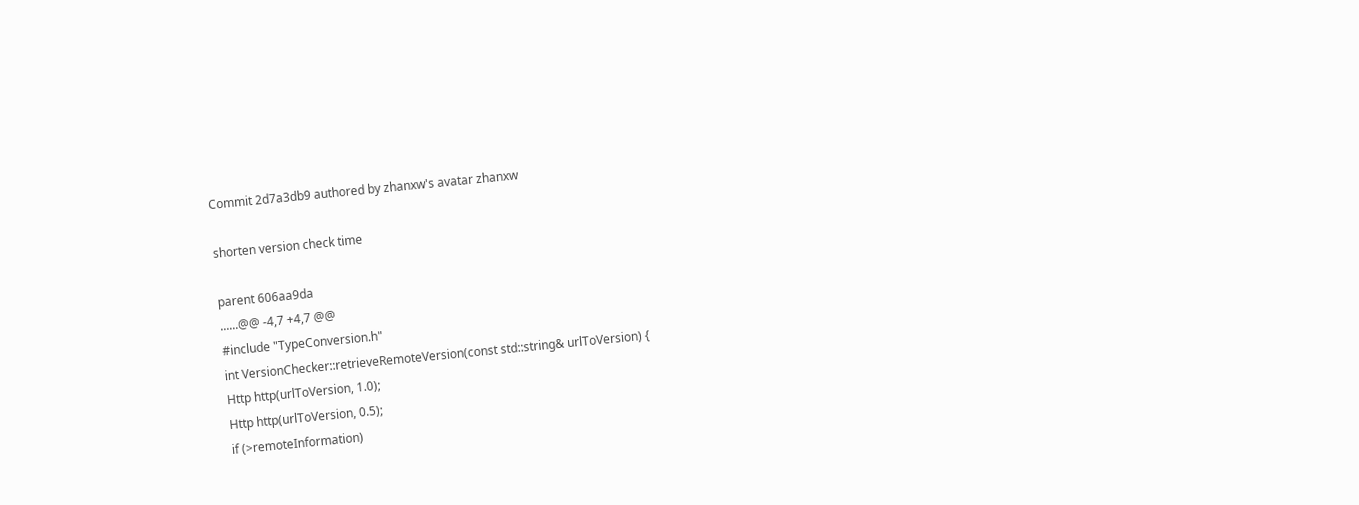Commit 2d7a3db9 authored by zhanxw's avatar zhanxw

shorten version check time

parent 606aa9da
......@@ -4,7 +4,7 @@
#include "TypeConversion.h"
int VersionChecker::retrieveRemoteVersion(const std::string& urlToVersion) {
Http http(urlToVersion, 1.0);
Http http(urlToVersion, 0.5);
if (>remoteInformation)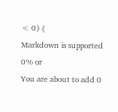< 0) {
Markdown is supported
0% or
You are about to add 0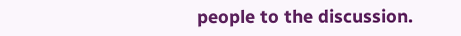people to the discussion.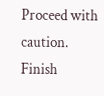Proceed with caution.
Finish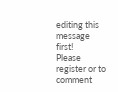editing this message first!
Please register or to comment